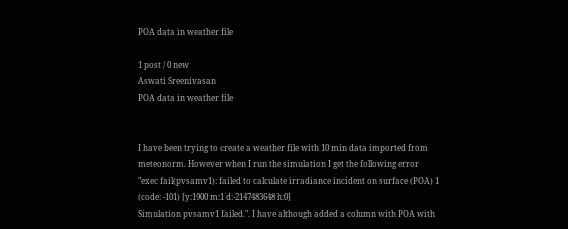POA data in weather file

1 post / 0 new
Aswati Sreenivasan
POA data in weather file


I have been trying to create a weather file with 10 min data imported from meteonorm. However when I run the simulation I get the following error "exec fail(pvsamv1): failed to calculate irradiance incident on surface (POA) 1 (code: -101) [y:1900 m:1 d:-2147483648 h:0]
Simulation pvsamv1 failed.". I have although added a column with POA with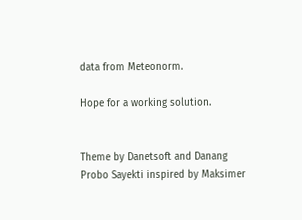data from Meteonorm.

Hope for a working solution.


Theme by Danetsoft and Danang Probo Sayekti inspired by Maksimer